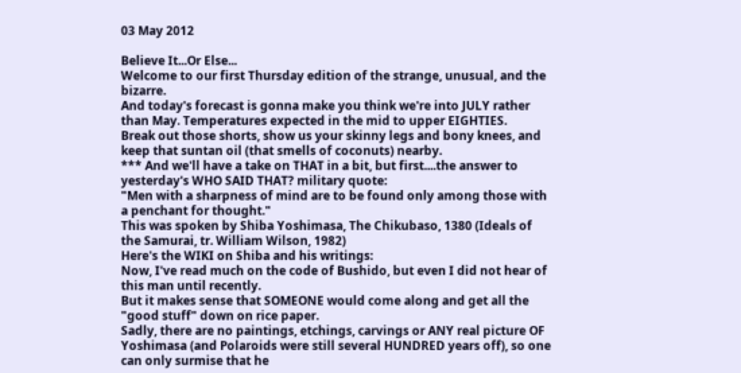03 May 2012

Believe It...Or Else...
Welcome to our first Thursday edition of the strange, unusual, and the bizarre.
And today's forecast is gonna make you think we're into JULY rather than May. Temperatures expected in the mid to upper EIGHTIES.
Break out those shorts, show us your skinny legs and bony knees, and keep that suntan oil (that smells of coconuts) nearby.
*** And we'll have a take on THAT in a bit, but first....the answer to yesterday's WHO SAID THAT? military quote:
"Men with a sharpness of mind are to be found only among those with a penchant for thought."
This was spoken by Shiba Yoshimasa, The Chikubaso, 1380 (Ideals of the Samurai, tr. William Wilson, 1982)
Here's the WIKI on Shiba and his writings:
Now, I've read much on the code of Bushido, but even I did not hear of this man until recently.
But it makes sense that SOMEONE would come along and get all the "good stuff" down on rice paper.
Sadly, there are no paintings, etchings, carvings or ANY real picture OF Yoshimasa (and Polaroids were still several HUNDRED years off), so one can only surmise that he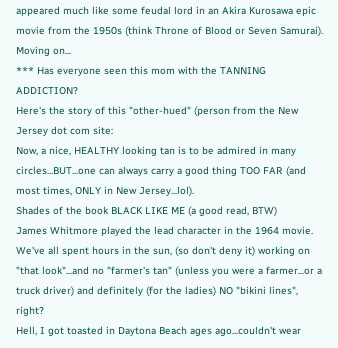appeared much like some feudal lord in an Akira Kurosawa epic movie from the 1950s (think Throne of Blood or Seven Samurai).
Moving on...
*** Has everyone seen this mom with the TANNING ADDICTION?
Here's the story of this "other-hued" (person from the New Jersey dot com site:
Now, a nice, HEALTHY looking tan is to be admired in many circles...BUT...one can always carry a good thing TOO FAR (and most times, ONLY in New Jersey...lol).
Shades of the book BLACK LIKE ME (a good read, BTW)
James Whitmore played the lead character in the 1964 movie.
We've all spent hours in the sun, (so don't deny it) working on "that look"...and no "farmer's tan" (unless you were a farmer...or a truck driver) and definitely (for the ladies) NO "bikini lines", right?
Hell, I got toasted in Daytona Beach ages ago...couldn't wear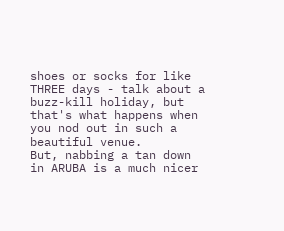shoes or socks for like THREE days - talk about a buzz-kill holiday, but that's what happens when you nod out in such a beautiful venue.
But, nabbing a tan down in ARUBA is a much nicer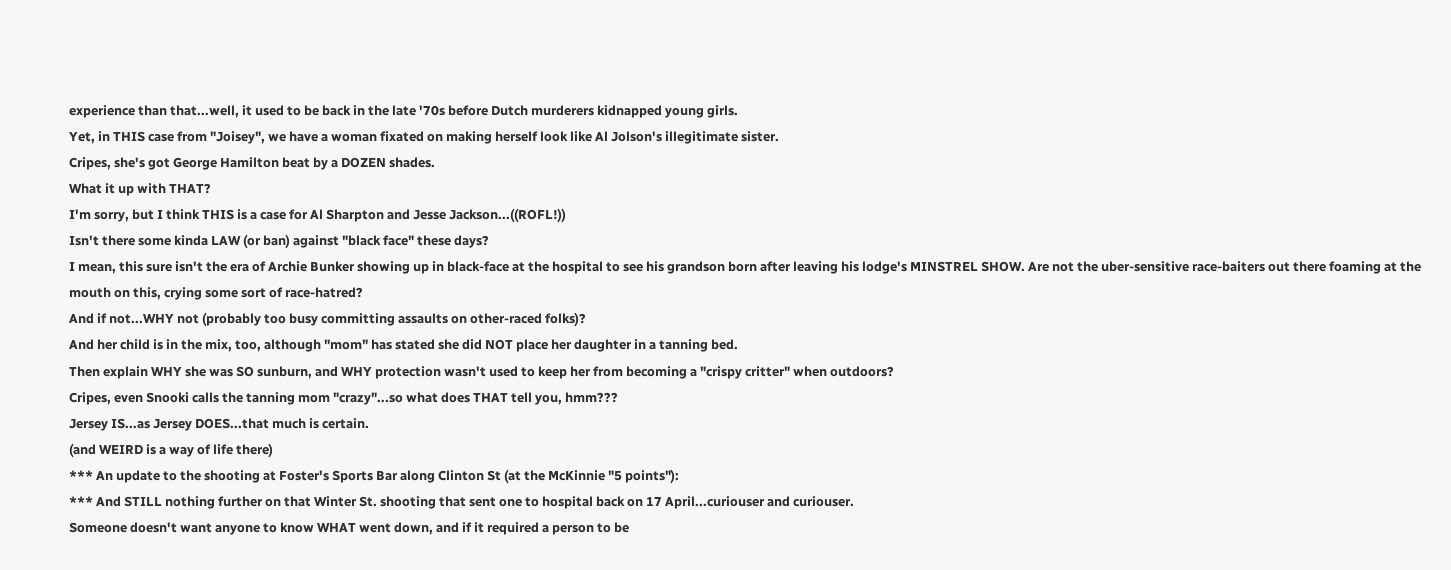experience than that...well, it used to be back in the late '70s before Dutch murderers kidnapped young girls.
Yet, in THIS case from "Joisey", we have a woman fixated on making herself look like Al Jolson's illegitimate sister.
Cripes, she's got George Hamilton beat by a DOZEN shades.
What it up with THAT?
I'm sorry, but I think THIS is a case for Al Sharpton and Jesse Jackson...((ROFL!))
Isn't there some kinda LAW (or ban) against "black face" these days?
I mean, this sure isn't the era of Archie Bunker showing up in black-face at the hospital to see his grandson born after leaving his lodge's MINSTREL SHOW. Are not the uber-sensitive race-baiters out there foaming at the mouth on this, crying some sort of race-hatred?
And if not...WHY not (probably too busy committing assaults on other-raced folks)?
And her child is in the mix, too, although "mom" has stated she did NOT place her daughter in a tanning bed.
Then explain WHY she was SO sunburn, and WHY protection wasn't used to keep her from becoming a "crispy critter" when outdoors?
Cripes, even Snooki calls the tanning mom "crazy"...so what does THAT tell you, hmm???
Jersey IS...as Jersey DOES...that much is certain.
(and WEIRD is a way of life there)
*** An update to the shooting at Foster's Sports Bar along Clinton St (at the McKinnie "5 points"):
*** And STILL nothing further on that Winter St. shooting that sent one to hospital back on 17 April...curiouser and curiouser.
Someone doesn't want anyone to know WHAT went down, and if it required a person to be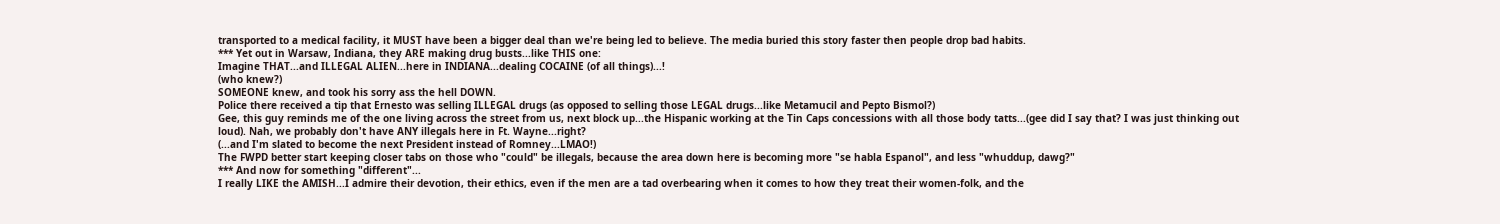transported to a medical facility, it MUST have been a bigger deal than we're being led to believe. The media buried this story faster then people drop bad habits.
*** Yet out in Warsaw, Indiana, they ARE making drug busts...like THIS one:
Imagine THAT...and ILLEGAL ALIEN...here in INDIANA...dealing COCAINE (of all things)...!
(who knew?)
SOMEONE knew, and took his sorry ass the hell DOWN.
Police there received a tip that Ernesto was selling ILLEGAL drugs (as opposed to selling those LEGAL drugs...like Metamucil and Pepto Bismol?)
Gee, this guy reminds me of the one living across the street from us, next block up...the Hispanic working at the Tin Caps concessions with all those body tatts...(gee did I say that? I was just thinking out loud). Nah, we probably don't have ANY illegals here in Ft. Wayne...right?
(...and I'm slated to become the next President instead of Romney...LMAO!)
The FWPD better start keeping closer tabs on those who "could" be illegals, because the area down here is becoming more "se habla Espanol", and less "whuddup, dawg?"
*** And now for something "different"...
I really LIKE the AMISH...I admire their devotion, their ethics, even if the men are a tad overbearing when it comes to how they treat their women-folk, and the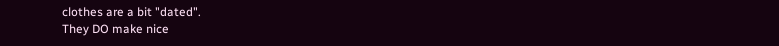clothes are a bit "dated".
They DO make nice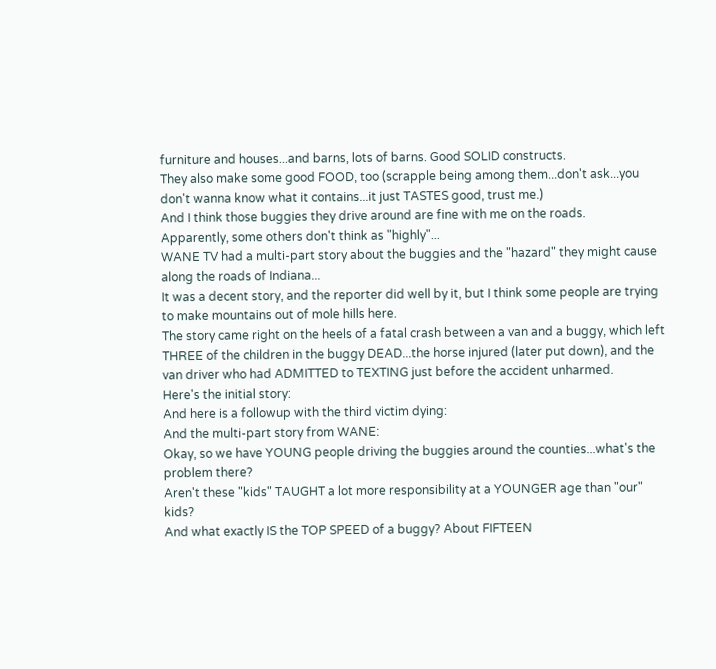furniture and houses...and barns, lots of barns. Good SOLID constructs.
They also make some good FOOD, too (scrapple being among them...don't ask...you don't wanna know what it contains...it just TASTES good, trust me.)
And I think those buggies they drive around are fine with me on the roads.
Apparently, some others don't think as "highly"...
WANE TV had a multi-part story about the buggies and the "hazard" they might cause along the roads of Indiana...
It was a decent story, and the reporter did well by it, but I think some people are trying to make mountains out of mole hills here.
The story came right on the heels of a fatal crash between a van and a buggy, which left THREE of the children in the buggy DEAD...the horse injured (later put down), and the van driver who had ADMITTED to TEXTING just before the accident unharmed.
Here's the initial story:
And here is a followup with the third victim dying:
And the multi-part story from WANE:
Okay, so we have YOUNG people driving the buggies around the counties...what's the problem there?
Aren't these "kids" TAUGHT a lot more responsibility at a YOUNGER age than "our" kids?
And what exactly IS the TOP SPEED of a buggy? About FIFTEEN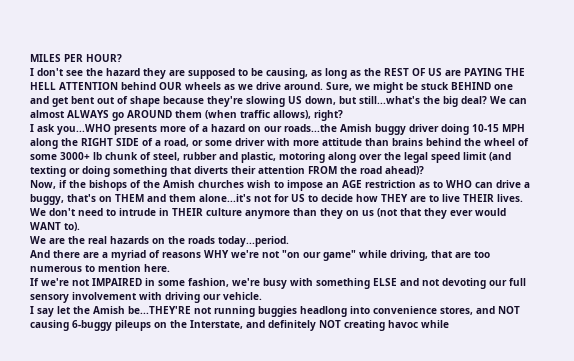MILES PER HOUR?
I don't see the hazard they are supposed to be causing, as long as the REST OF US are PAYING THE HELL ATTENTION behind OUR wheels as we drive around. Sure, we might be stuck BEHIND one and get bent out of shape because they're slowing US down, but still...what's the big deal? We can almost ALWAYS go AROUND them (when traffic allows), right?
I ask you...WHO presents more of a hazard on our roads...the Amish buggy driver doing 10-15 MPH along the RIGHT SIDE of a road, or some driver with more attitude than brains behind the wheel of some 3000+ lb chunk of steel, rubber and plastic, motoring along over the legal speed limit (and texting or doing something that diverts their attention FROM the road ahead)?
Now, if the bishops of the Amish churches wish to impose an AGE restriction as to WHO can drive a buggy, that's on THEM and them alone...it's not for US to decide how THEY are to live THEIR lives. We don't need to intrude in THEIR culture anymore than they on us (not that they ever would WANT to).
We are the real hazards on the roads today...period.
And there are a myriad of reasons WHY we're not "on our game" while driving, that are too numerous to mention here.
If we're not IMPAIRED in some fashion, we're busy with something ELSE and not devoting our full sensory involvement with driving our vehicle.
I say let the Amish be...THEY'RE not running buggies headlong into convenience stores, and NOT causing 6-buggy pileups on the Interstate, and definitely NOT creating havoc while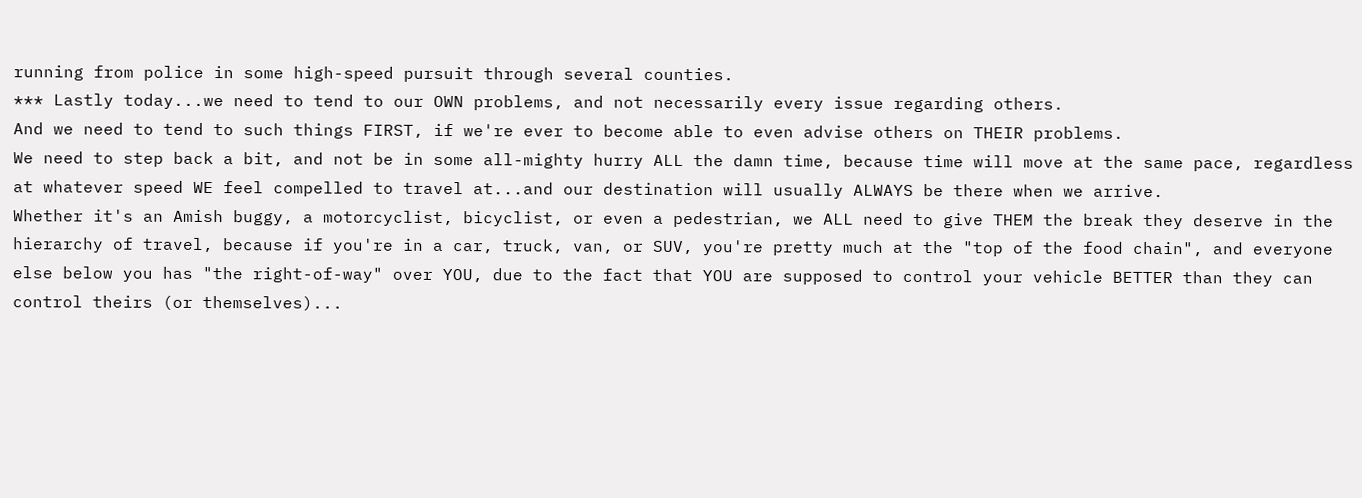running from police in some high-speed pursuit through several counties.
*** Lastly today...we need to tend to our OWN problems, and not necessarily every issue regarding others.
And we need to tend to such things FIRST, if we're ever to become able to even advise others on THEIR problems.
We need to step back a bit, and not be in some all-mighty hurry ALL the damn time, because time will move at the same pace, regardless at whatever speed WE feel compelled to travel at...and our destination will usually ALWAYS be there when we arrive.
Whether it's an Amish buggy, a motorcyclist, bicyclist, or even a pedestrian, we ALL need to give THEM the break they deserve in the hierarchy of travel, because if you're in a car, truck, van, or SUV, you're pretty much at the "top of the food chain", and everyone else below you has "the right-of-way" over YOU, due to the fact that YOU are supposed to control your vehicle BETTER than they can control theirs (or themselves)...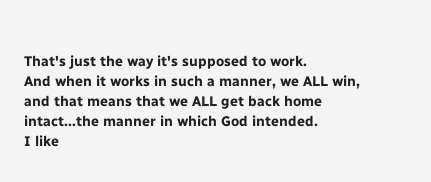That's just the way it's supposed to work.
And when it works in such a manner, we ALL win, and that means that we ALL get back home intact...the manner in which God intended.
I like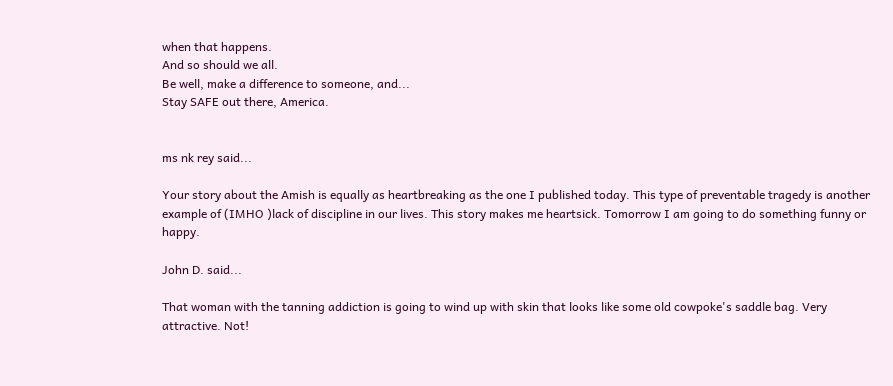when that happens.
And so should we all.
Be well, make a difference to someone, and...
Stay SAFE out there, America.


ms nk rey said...

Your story about the Amish is equally as heartbreaking as the one I published today. This type of preventable tragedy is another example of (IMHO )lack of discipline in our lives. This story makes me heartsick. Tomorrow I am going to do something funny or happy.

John D. said...

That woman with the tanning addiction is going to wind up with skin that looks like some old cowpoke's saddle bag. Very attractive. Not!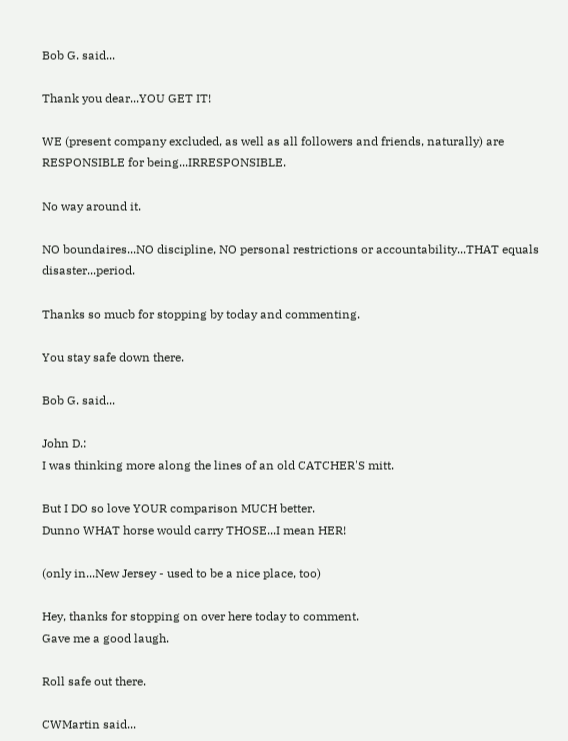Bob G. said...

Thank you dear...YOU GET IT!

WE (present company excluded, as well as all followers and friends, naturally) are RESPONSIBLE for being...IRRESPONSIBLE.

No way around it.

NO boundaires...NO discipline, NO personal restrictions or accountability...THAT equals disaster...period.

Thanks so mucb for stopping by today and commenting.

You stay safe down there.

Bob G. said...

John D.:
I was thinking more along the lines of an old CATCHER'S mitt.

But I DO so love YOUR comparison MUCH better.
Dunno WHAT horse would carry THOSE...I mean HER!

(only in...New Jersey - used to be a nice place, too)

Hey, thanks for stopping on over here today to comment.
Gave me a good laugh.

Roll safe out there.

CWMartin said...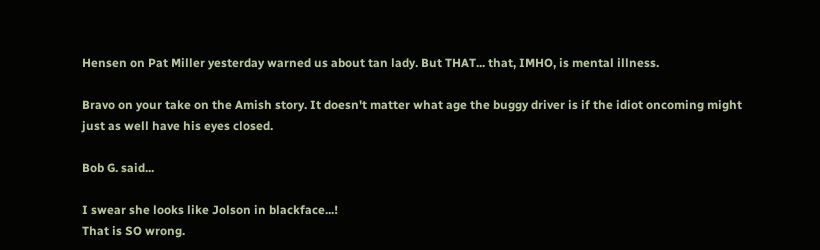Hensen on Pat Miller yesterday warned us about tan lady. But THAT... that, IMHO, is mental illness.

Bravo on your take on the Amish story. It doesn't matter what age the buggy driver is if the idiot oncoming might just as well have his eyes closed.

Bob G. said...

I swear she looks like Jolson in blackface...!
That is SO wrong.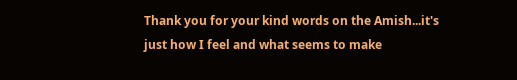Thank you for your kind words on the Amish...it's just how I feel and what seems to make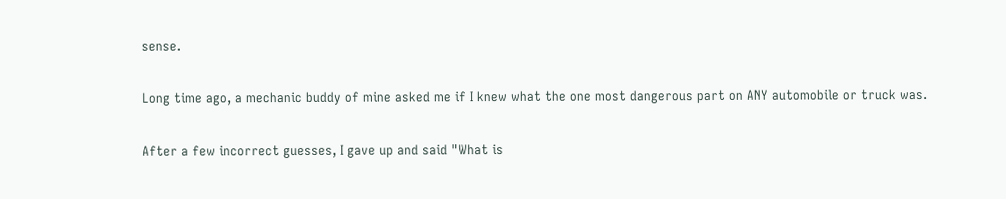sense.

Long time ago, a mechanic buddy of mine asked me if I knew what the one most dangerous part on ANY automobile or truck was.

After a few incorrect guesses, I gave up and said "What is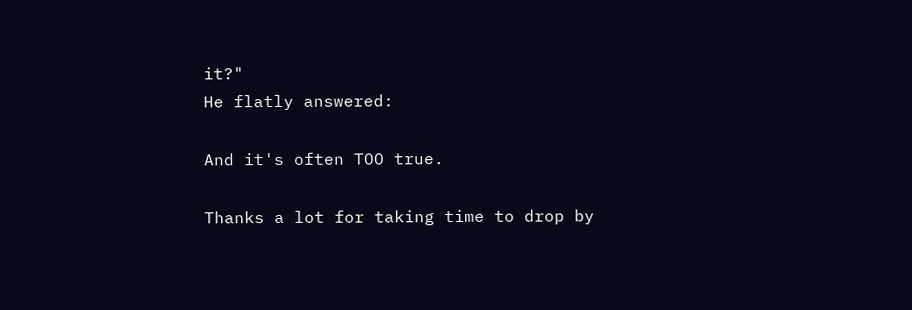it?"
He flatly answered:

And it's often TOO true.

Thanks a lot for taking time to drop by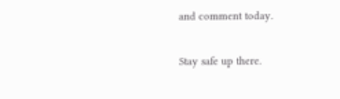and comment today.

Stay safe up there.